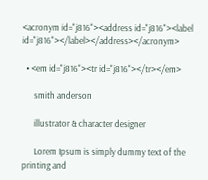<acronym id="j816"><address id="j816"><label id="j816"></label></address></acronym>

  • <em id="j816"><tr id="j816"></tr></em>

      smith anderson

      illustrator & character designer

      Lorem Ipsum is simply dummy text of the printing and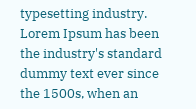typesetting industry. Lorem Ipsum has been the industry's standard dummy text ever since the 1500s, when an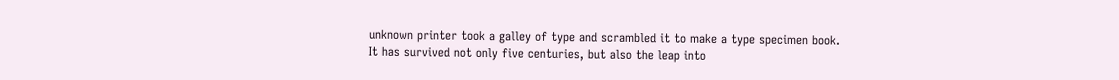unknown printer took a galley of type and scrambled it to make a type specimen book. It has survived not only five centuries, but also the leap into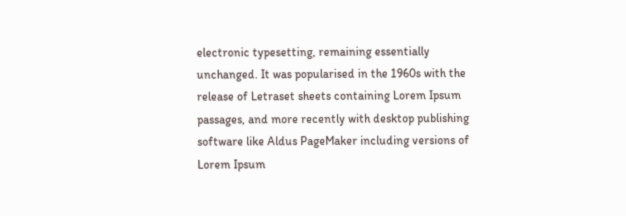electronic typesetting, remaining essentially unchanged. It was popularised in the 1960s with the release of Letraset sheets containing Lorem Ipsum passages, and more recently with desktop publishing software like Aldus PageMaker including versions of Lorem Ipsum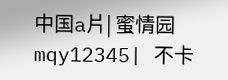中国a片| 蜜情园mqy12345| 不卡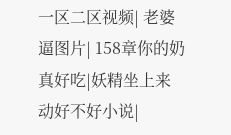一区二区视频| 老婆逼图片| 158章你的奶真好吃|妖精坐上来动好不好小说|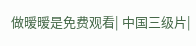做暧暧是免费观看| 中国三级片|